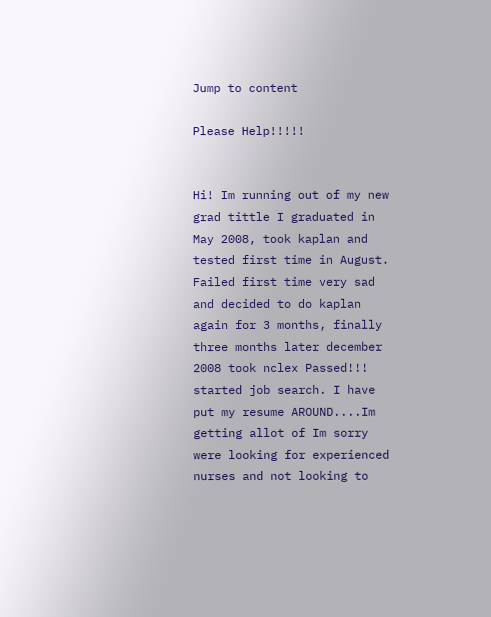Jump to content

Please Help!!!!!


Hi! Im running out of my new grad tittle I graduated in May 2008, took kaplan and tested first time in August. Failed first time very sad and decided to do kaplan again for 3 months, finally three months later december 2008 took nclex Passed!!! started job search. I have put my resume AROUND....Im getting allot of Im sorry were looking for experienced nurses and not looking to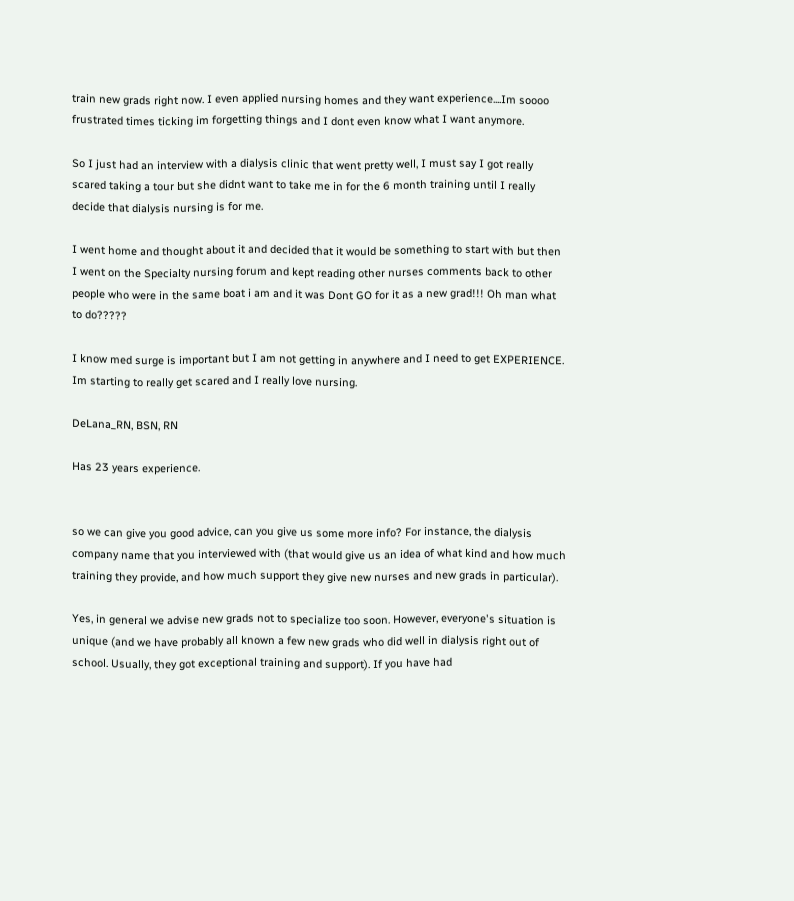train new grads right now. I even applied nursing homes and they want experience....Im soooo frustrated times ticking im forgetting things and I dont even know what I want anymore.

So I just had an interview with a dialysis clinic that went pretty well, I must say I got really scared taking a tour but she didnt want to take me in for the 6 month training until I really decide that dialysis nursing is for me.

I went home and thought about it and decided that it would be something to start with but then I went on the Specialty nursing forum and kept reading other nurses comments back to other people who were in the same boat i am and it was Dont GO for it as a new grad!!! Oh man what to do?????

I know med surge is important but I am not getting in anywhere and I need to get EXPERIENCE. Im starting to really get scared and I really love nursing.

DeLana_RN, BSN, RN

Has 23 years experience.


so we can give you good advice, can you give us some more info? For instance, the dialysis company name that you interviewed with (that would give us an idea of what kind and how much training they provide, and how much support they give new nurses and new grads in particular).

Yes, in general we advise new grads not to specialize too soon. However, everyone's situation is unique (and we have probably all known a few new grads who did well in dialysis right out of school. Usually, they got exceptional training and support). If you have had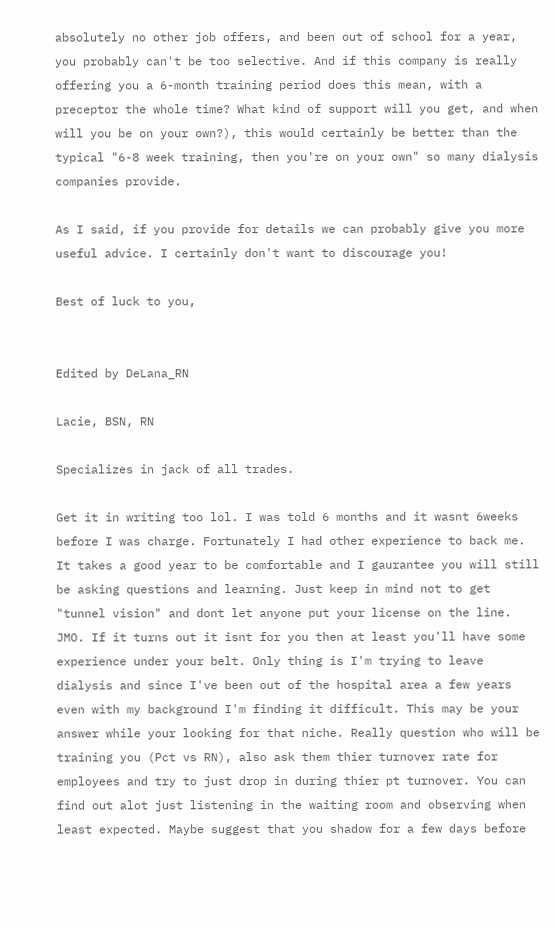absolutely no other job offers, and been out of school for a year, you probably can't be too selective. And if this company is really offering you a 6-month training period does this mean, with a preceptor the whole time? What kind of support will you get, and when will you be on your own?), this would certainly be better than the typical "6-8 week training, then you're on your own" so many dialysis companies provide.

As I said, if you provide for details we can probably give you more useful advice. I certainly don't want to discourage you!

Best of luck to you,


Edited by DeLana_RN

Lacie, BSN, RN

Specializes in jack of all trades.

Get it in writing too lol. I was told 6 months and it wasnt 6weeks before I was charge. Fortunately I had other experience to back me. It takes a good year to be comfortable and I gaurantee you will still be asking questions and learning. Just keep in mind not to get "tunnel vision" and dont let anyone put your license on the line. JMO. If it turns out it isnt for you then at least you'll have some experience under your belt. Only thing is I'm trying to leave dialysis and since I've been out of the hospital area a few years even with my background I'm finding it difficult. This may be your answer while your looking for that niche. Really question who will be training you (Pct vs RN), also ask them thier turnover rate for employees and try to just drop in during thier pt turnover. You can find out alot just listening in the waiting room and observing when least expected. Maybe suggest that you shadow for a few days before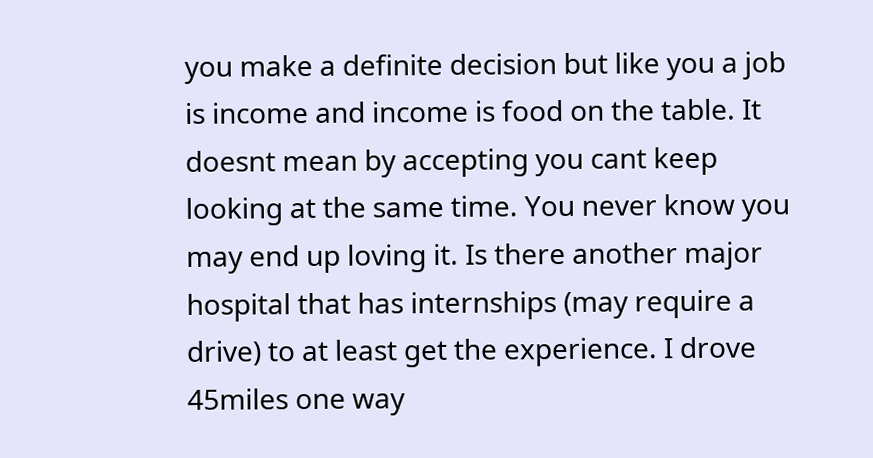you make a definite decision but like you a job is income and income is food on the table. It doesnt mean by accepting you cant keep looking at the same time. You never know you may end up loving it. Is there another major hospital that has internships (may require a drive) to at least get the experience. I drove 45miles one way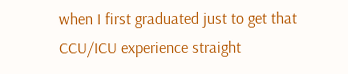when I first graduated just to get that CCU/ICU experience straight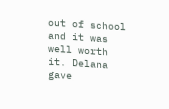out of school and it was well worth it. Delana gave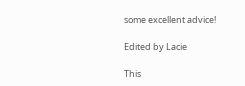some excellent advice!

Edited by Lacie

This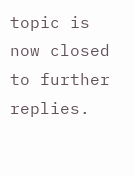topic is now closed to further replies.